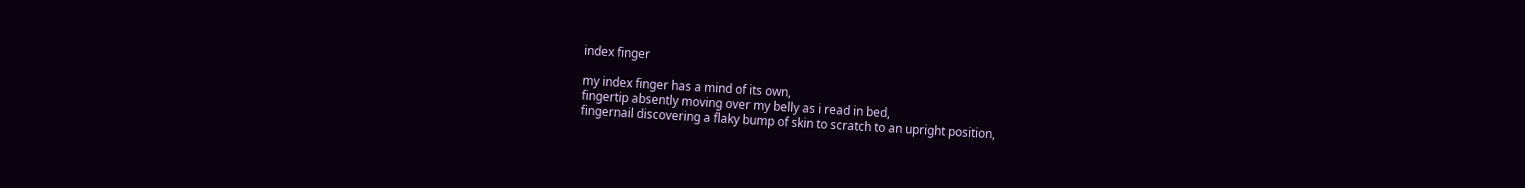index finger

my index finger has a mind of its own,
fingertip absently moving over my belly as i read in bed,
fingernail discovering a flaky bump of skin to scratch to an upright position,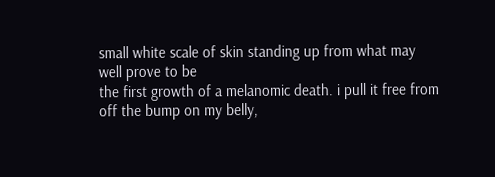small white scale of skin standing up from what may well prove to be
the first growth of a melanomic death. i pull it free from
off the bump on my belly,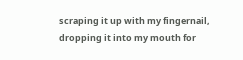scraping it up with my fingernail,
dropping it into my mouth for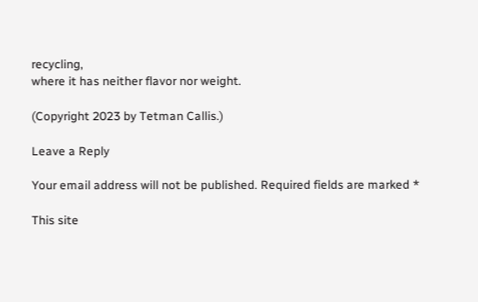recycling,
where it has neither flavor nor weight.

(Copyright 2023 by Tetman Callis.)

Leave a Reply

Your email address will not be published. Required fields are marked *

This site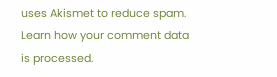uses Akismet to reduce spam. Learn how your comment data is processed.